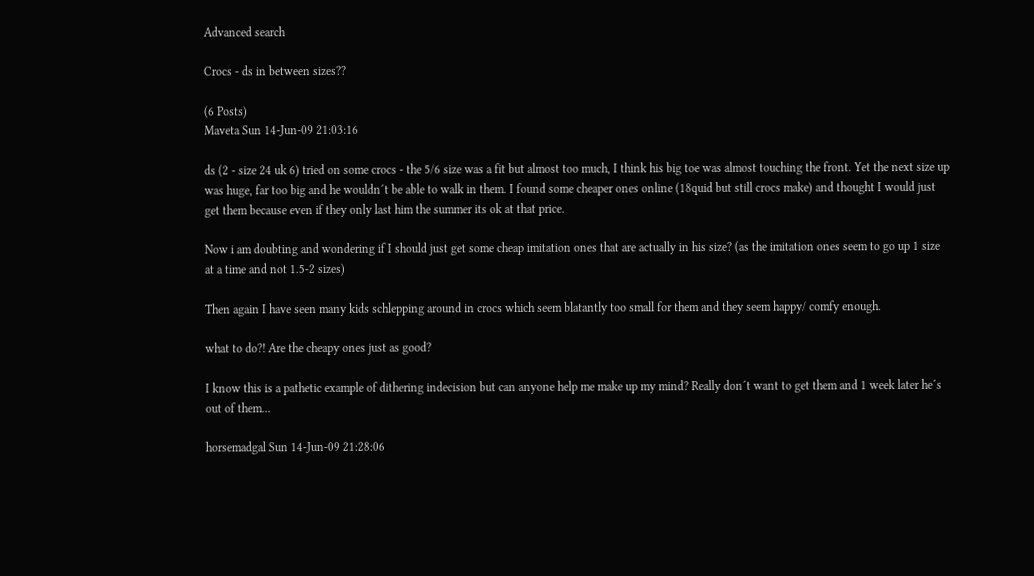Advanced search

Crocs - ds in between sizes??

(6 Posts)
Maveta Sun 14-Jun-09 21:03:16

ds (2 - size 24 uk 6) tried on some crocs - the 5/6 size was a fit but almost too much, I think his big toe was almost touching the front. Yet the next size up was huge, far too big and he wouldn´t be able to walk in them. I found some cheaper ones online (18quid but still crocs make) and thought I would just get them because even if they only last him the summer its ok at that price.

Now i am doubting and wondering if I should just get some cheap imitation ones that are actually in his size? (as the imitation ones seem to go up 1 size at a time and not 1.5-2 sizes)

Then again I have seen many kids schlepping around in crocs which seem blatantly too small for them and they seem happy/ comfy enough.

what to do?! Are the cheapy ones just as good?

I know this is a pathetic example of dithering indecision but can anyone help me make up my mind? Really don´t want to get them and 1 week later he´s out of them...

horsemadgal Sun 14-Jun-09 21:28:06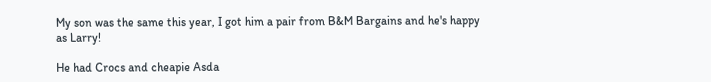My son was the same this year, I got him a pair from B&M Bargains and he's happy as Larry!

He had Crocs and cheapie Asda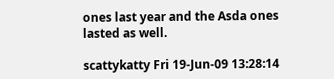ones last year and the Asda ones lasted as well.

scattykatty Fri 19-Jun-09 13:28:14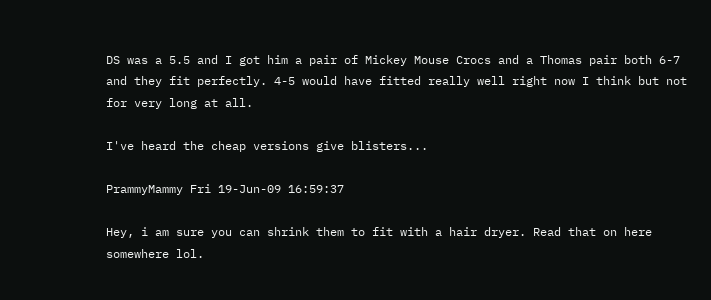DS was a 5.5 and I got him a pair of Mickey Mouse Crocs and a Thomas pair both 6-7 and they fit perfectly. 4-5 would have fitted really well right now I think but not for very long at all.

I've heard the cheap versions give blisters...

PrammyMammy Fri 19-Jun-09 16:59:37

Hey, i am sure you can shrink them to fit with a hair dryer. Read that on here somewhere lol.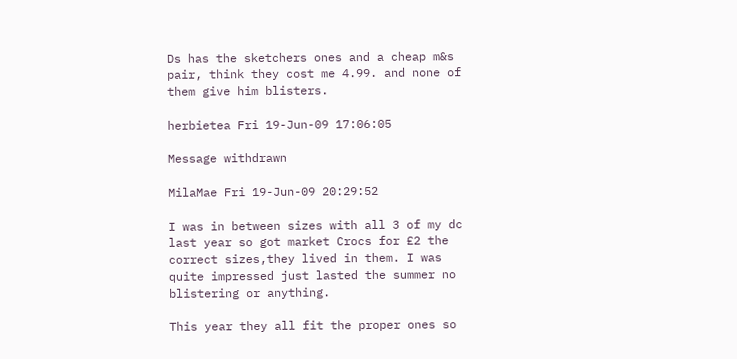Ds has the sketchers ones and a cheap m&s pair, think they cost me 4.99. and none of them give him blisters.

herbietea Fri 19-Jun-09 17:06:05

Message withdrawn

MilaMae Fri 19-Jun-09 20:29:52

I was in between sizes with all 3 of my dc last year so got market Crocs for £2 the correct sizes,they lived in them. I was quite impressed just lasted the summer no blistering or anything.

This year they all fit the proper ones so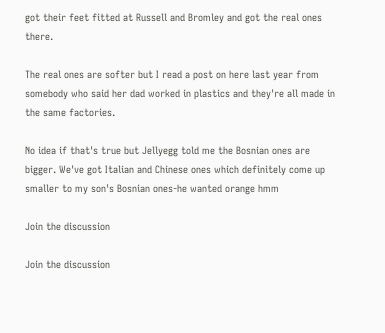got their feet fitted at Russell and Bromley and got the real ones there.

The real ones are softer but I read a post on here last year from somebody who said her dad worked in plastics and they're all made in the same factories.

No idea if that's true but Jellyegg told me the Bosnian ones are bigger. We've got Italian and Chinese ones which definitely come up smaller to my son's Bosnian ones-he wanted orange hmm

Join the discussion

Join the discussion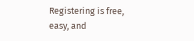Registering is free, easy, and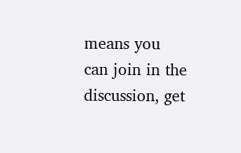means you can join in the discussion, get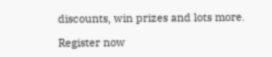discounts, win prizes and lots more.

Register now